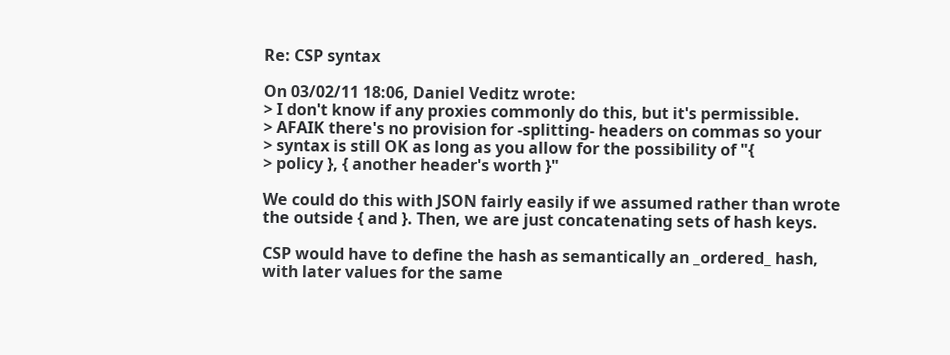Re: CSP syntax

On 03/02/11 18:06, Daniel Veditz wrote:
> I don't know if any proxies commonly do this, but it's permissible.
> AFAIK there's no provision for -splitting- headers on commas so your
> syntax is still OK as long as you allow for the possibility of "{
> policy }, { another header's worth }"

We could do this with JSON fairly easily if we assumed rather than wrote
the outside { and }. Then, we are just concatenating sets of hash keys.

CSP would have to define the hash as semantically an _ordered_ hash,
with later values for the same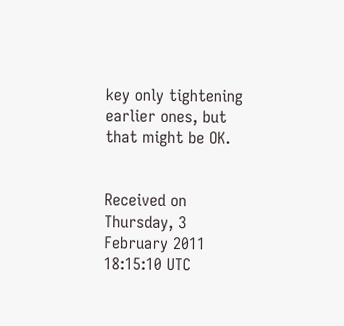key only tightening earlier ones, but
that might be OK.


Received on Thursday, 3 February 2011 18:15:10 UTC